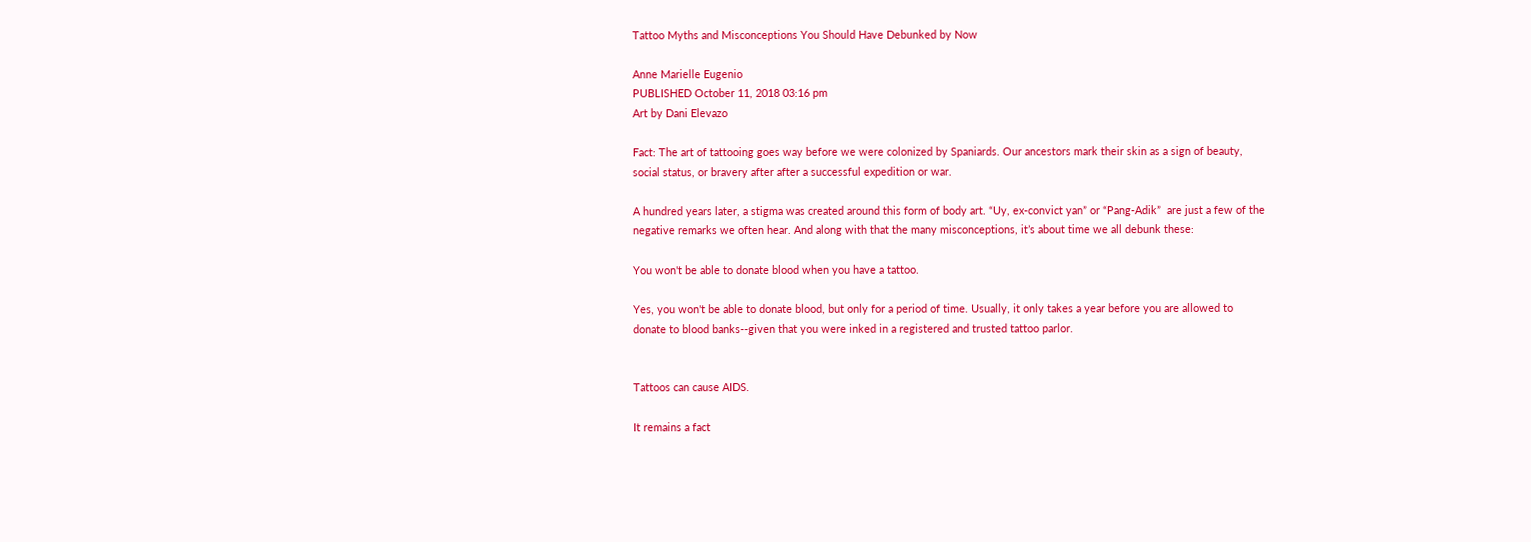Tattoo Myths and Misconceptions You Should Have Debunked by Now

Anne Marielle Eugenio
PUBLISHED October 11, 2018 03:16 pm
Art by Dani Elevazo

Fact: The art of tattooing goes way before we were colonized by Spaniards. Our ancestors mark their skin as a sign of beauty, social status, or bravery after after a successful expedition or war.

A hundred years later, a stigma was created around this form of body art. “Uy, ex-convict yan” or “Pang-Adik”  are just a few of the negative remarks we often hear. And along with that the many misconceptions, it’s about time we all debunk these:

You won't be able to donate blood when you have a tattoo.

Yes, you won't be able to donate blood, but only for a period of time. Usually, it only takes a year before you are allowed to donate to blood banks--given that you were inked in a registered and trusted tattoo parlor.


Tattoos can cause AIDS.

It remains a fact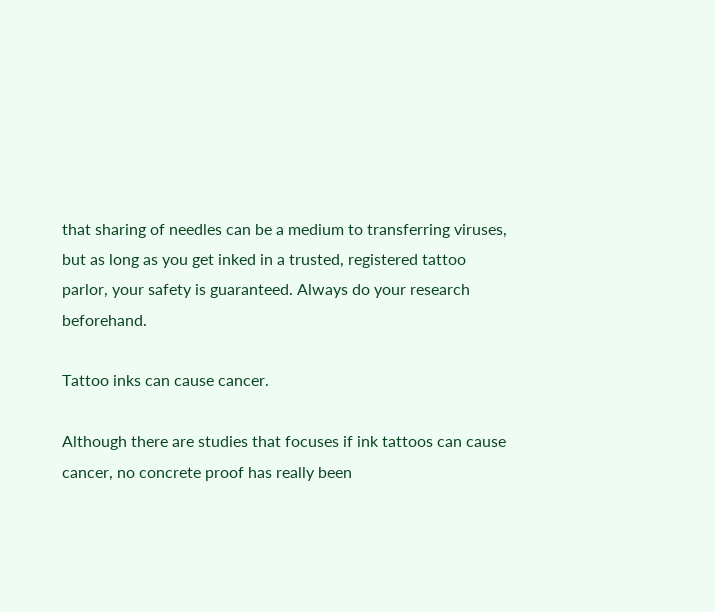that sharing of needles can be a medium to transferring viruses, but as long as you get inked in a trusted, registered tattoo parlor, your safety is guaranteed. Always do your research beforehand.

Tattoo inks can cause cancer.

Although there are studies that focuses if ink tattoos can cause cancer, no concrete proof has really been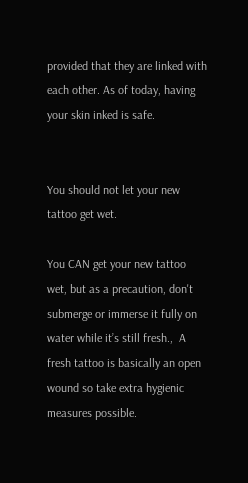provided that they are linked with each other. As of today, having your skin inked is safe.


You should not let your new tattoo get wet.

You CAN get your new tattoo wet, but as a precaution, don't submerge or immerse it fully on water while it’s still fresh.,  A fresh tattoo is basically an open wound so take extra hygienic measures possible.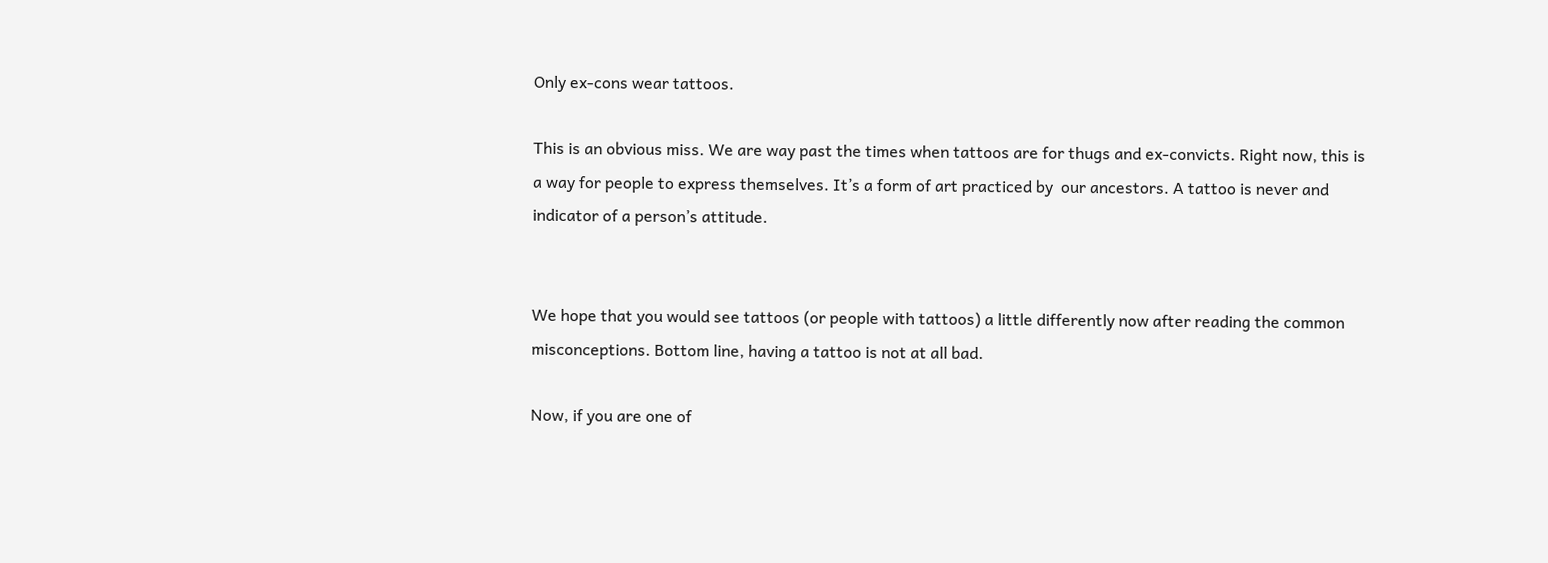Only ex-cons wear tattoos.

This is an obvious miss. We are way past the times when tattoos are for thugs and ex-convicts. Right now, this is a way for people to express themselves. It’s a form of art practiced by  our ancestors. A tattoo is never and indicator of a person’s attitude.


We hope that you would see tattoos (or people with tattoos) a little differently now after reading the common misconceptions. Bottom line, having a tattoo is not at all bad.

Now, if you are one of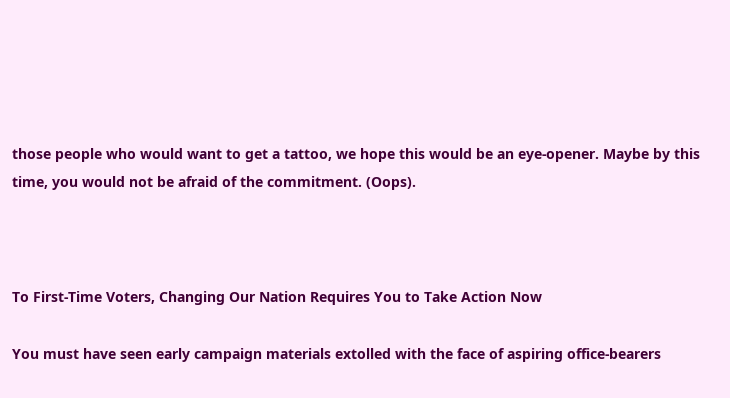those people who would want to get a tattoo, we hope this would be an eye-opener. Maybe by this time, you would not be afraid of the commitment. (Oops).



To First-Time Voters, Changing Our Nation Requires You to Take Action Now

You must have seen early campaign materials extolled with the face of aspiring office-bearers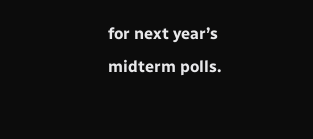for next year’s midterm polls.